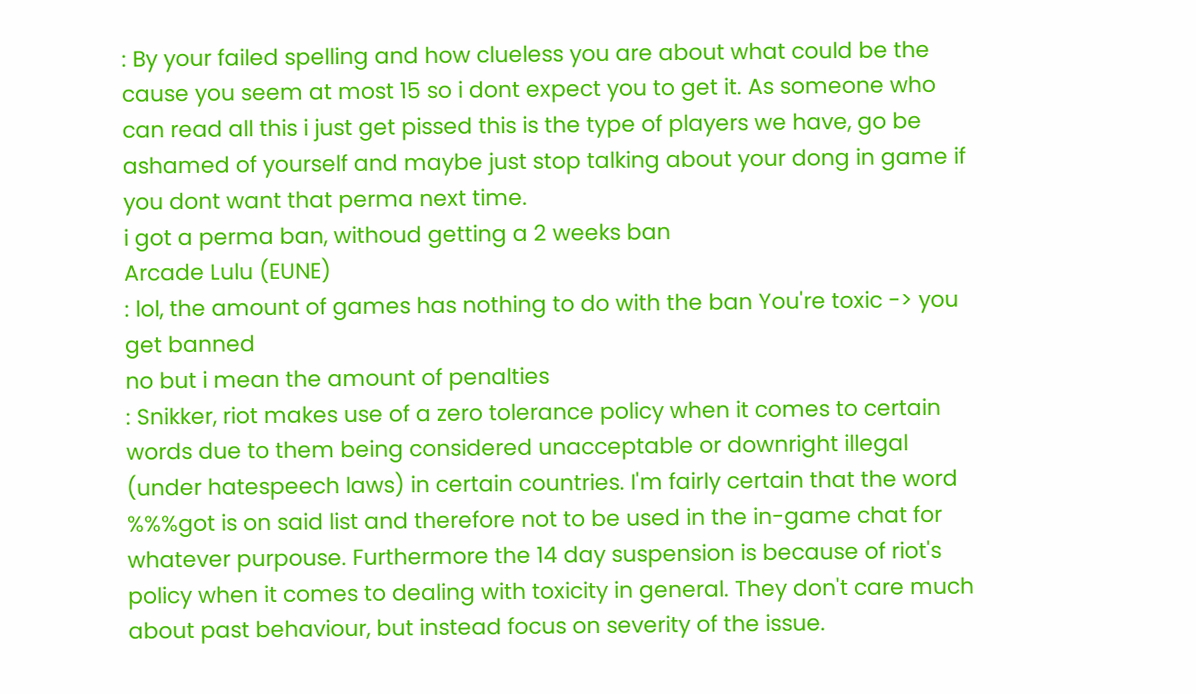: By your failed spelling and how clueless you are about what could be the cause you seem at most 15 so i dont expect you to get it. As someone who can read all this i just get pissed this is the type of players we have, go be ashamed of yourself and maybe just stop talking about your dong in game if you dont want that perma next time.
i got a perma ban, withoud getting a 2 weeks ban
Arcade Lulu (EUNE)
: lol, the amount of games has nothing to do with the ban You're toxic -> you get banned
no but i mean the amount of penalties
: Snikker, riot makes use of a zero tolerance policy when it comes to certain words due to them being considered unacceptable or downright illegal (under hatespeech laws) in certain countries. I'm fairly certain that the word %%%got is on said list and therefore not to be used in the in-game chat for whatever purpouse. Furthermore the 14 day suspension is because of riot's policy when it comes to dealing with toxicity in general. They don't care much about past behaviour, but instead focus on severity of the issue.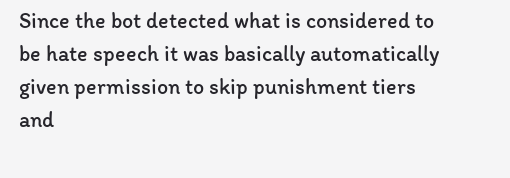Since the bot detected what is considered to be hate speech it was basically automatically given permission to skip punishment tiers and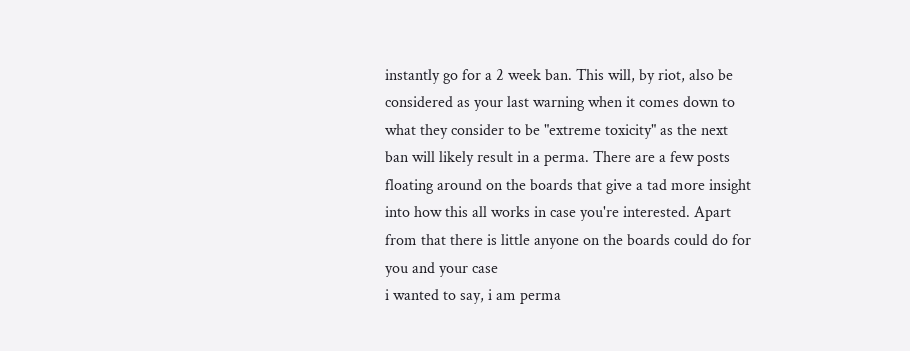instantly go for a 2 week ban. This will, by riot, also be considered as your last warning when it comes down to what they consider to be "extreme toxicity" as the next ban will likely result in a perma. There are a few posts floating around on the boards that give a tad more insight into how this all works in case you're interested. Apart from that there is little anyone on the boards could do for you and your case
i wanted to say, i am perma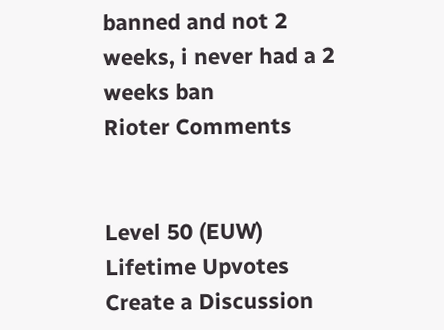banned and not 2 weeks, i never had a 2 weeks ban
Rioter Comments


Level 50 (EUW)
Lifetime Upvotes
Create a Discussion